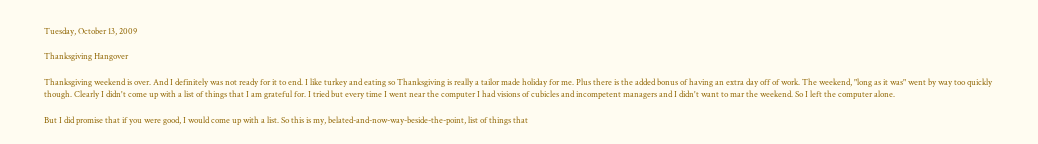Tuesday, October 13, 2009

Thanksgiving Hangover

Thanksgiving weekend is over. And I definitely was not ready for it to end. I like turkey and eating so Thanksgiving is really a tailor made holiday for me. Plus there is the added bonus of having an extra day off of work. The weekend, "long as it was" went by way too quickly though. Clearly I didn't come up with a list of things that I am grateful for. I tried but every time I went near the computer I had visions of cubicles and incompetent managers and I didn't want to mar the weekend. So I left the computer alone.

But I did promise that if you were good, I would come up with a list. So this is my, belated-and-now-way-beside-the-point, list of things that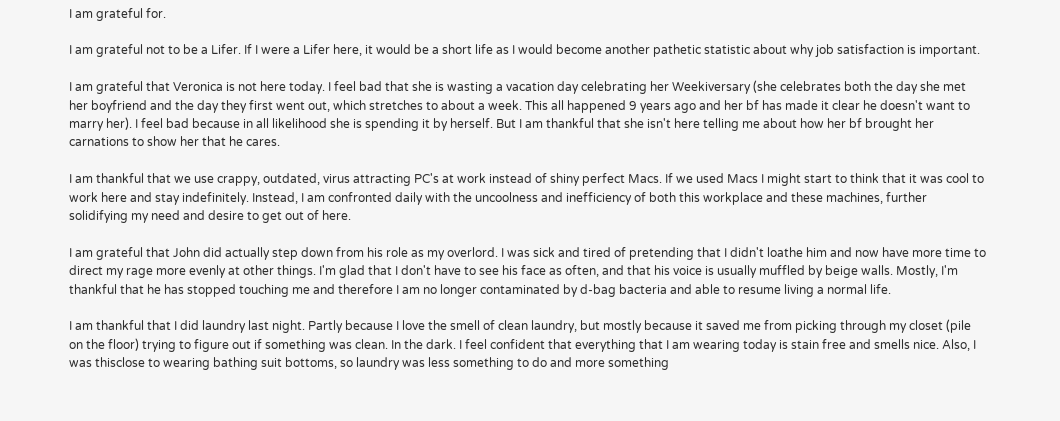I am grateful for.

I am grateful not to be a Lifer. If I were a Lifer here, it would be a short life as I would become another pathetic statistic about why job satisfaction is important.

I am grateful that Veronica is not here today. I feel bad that she is wasting a vacation day celebrating her Weekiversary (she celebrates both the day she met her boyfriend and the day they first went out, which stretches to about a week. This all happened 9 years ago and her bf has made it clear he doesn't want to marry her). I feel bad because in all likelihood she is spending it by herself. But I am thankful that she isn't here telling me about how her bf brought her carnations to show her that he cares.

I am thankful that we use crappy, outdated, virus attracting PC's at work instead of shiny perfect Macs. If we used Macs I might start to think that it was cool to work here and stay indefinitely. Instead, I am confronted daily with the uncoolness and inefficiency of both this workplace and these machines, further solidifying my need and desire to get out of here.

I am grateful that John did actually step down from his role as my overlord. I was sick and tired of pretending that I didn't loathe him and now have more time to direct my rage more evenly at other things. I'm glad that I don't have to see his face as often, and that his voice is usually muffled by beige walls. Mostly, I'm thankful that he has stopped touching me and therefore I am no longer contaminated by d-bag bacteria and able to resume living a normal life.

I am thankful that I did laundry last night. Partly because I love the smell of clean laundry, but mostly because it saved me from picking through my closet (pile on the floor) trying to figure out if something was clean. In the dark. I feel confident that everything that I am wearing today is stain free and smells nice. Also, I was thisclose to wearing bathing suit bottoms, so laundry was less something to do and more something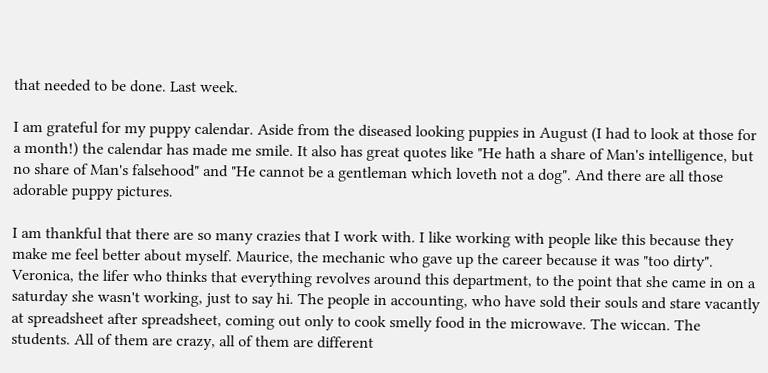that needed to be done. Last week.

I am grateful for my puppy calendar. Aside from the diseased looking puppies in August (I had to look at those for a month!) the calendar has made me smile. It also has great quotes like "He hath a share of Man's intelligence, but no share of Man's falsehood" and "He cannot be a gentleman which loveth not a dog". And there are all those adorable puppy pictures.

I am thankful that there are so many crazies that I work with. I like working with people like this because they make me feel better about myself. Maurice, the mechanic who gave up the career because it was "too dirty". Veronica, the lifer who thinks that everything revolves around this department, to the point that she came in on a saturday she wasn't working, just to say hi. The people in accounting, who have sold their souls and stare vacantly at spreadsheet after spreadsheet, coming out only to cook smelly food in the microwave. The wiccan. The students. All of them are crazy, all of them are different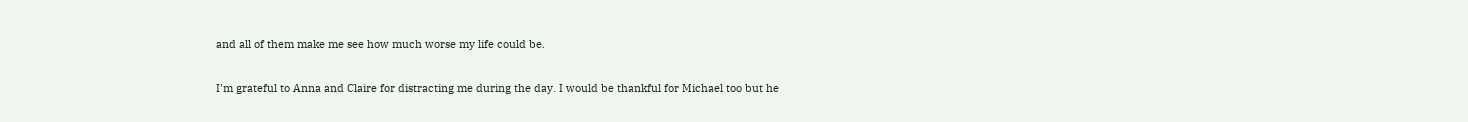and all of them make me see how much worse my life could be.

I'm grateful to Anna and Claire for distracting me during the day. I would be thankful for Michael too but he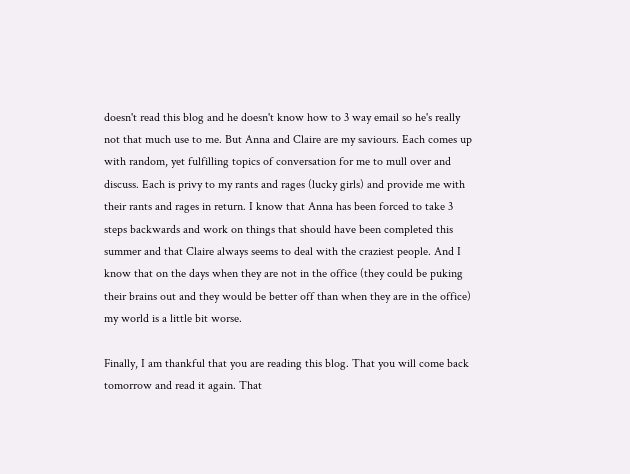doesn't read this blog and he doesn't know how to 3 way email so he's really not that much use to me. But Anna and Claire are my saviours. Each comes up with random, yet fulfilling topics of conversation for me to mull over and discuss. Each is privy to my rants and rages (lucky girls) and provide me with their rants and rages in return. I know that Anna has been forced to take 3 steps backwards and work on things that should have been completed this summer and that Claire always seems to deal with the craziest people. And I know that on the days when they are not in the office (they could be puking their brains out and they would be better off than when they are in the office) my world is a little bit worse.

Finally, I am thankful that you are reading this blog. That you will come back tomorrow and read it again. That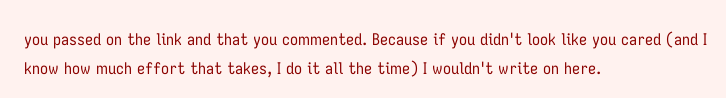you passed on the link and that you commented. Because if you didn't look like you cared (and I know how much effort that takes, I do it all the time) I wouldn't write on here.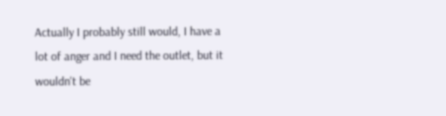Actually I probably still would, I have a lot of anger and I need the outlet, but it wouldn't be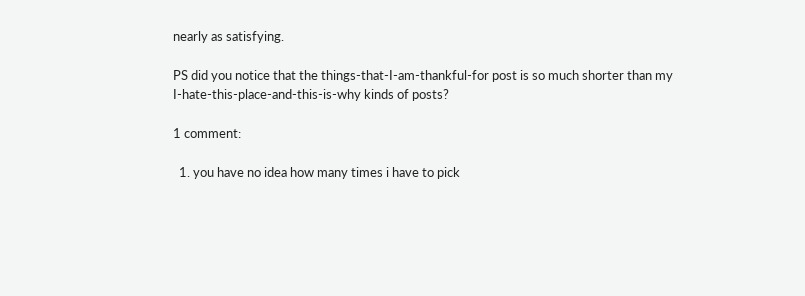nearly as satisfying.

PS did you notice that the things-that-I-am-thankful-for post is so much shorter than my I-hate-this-place-and-this-is-why kinds of posts?

1 comment:

  1. you have no idea how many times i have to pick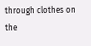through clothes on the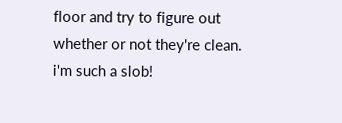floor and try to figure out whether or not they're clean. i'm such a slob!